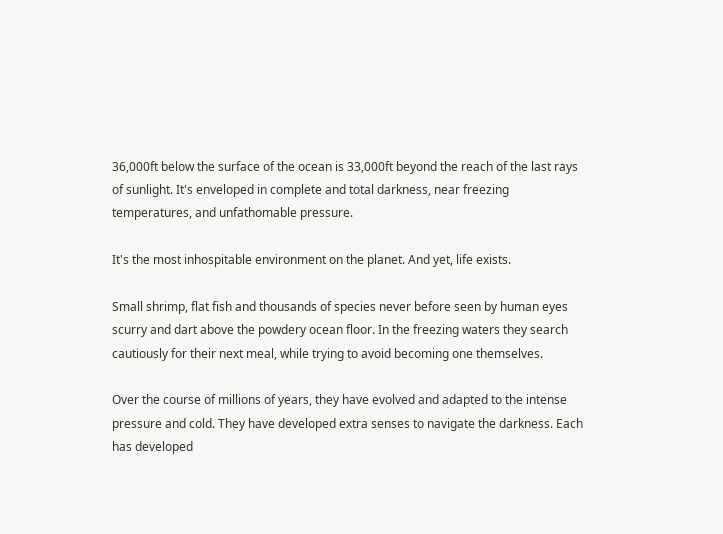36,000ft below the surface of the ocean is 33,000ft beyond the reach of the last rays of sunlight. It's enveloped in complete and total darkness, near freezing temperatures, and unfathomable pressure.

It's the most inhospitable environment on the planet. And yet, life exists.

Small shrimp, flat fish and thousands of species never before seen by human eyes scurry and dart above the powdery ocean floor. In the freezing waters they search cautiously for their next meal, while trying to avoid becoming one themselves.

Over the course of millions of years, they have evolved and adapted to the intense pressure and cold. They have developed extra senses to navigate the darkness. Each has developed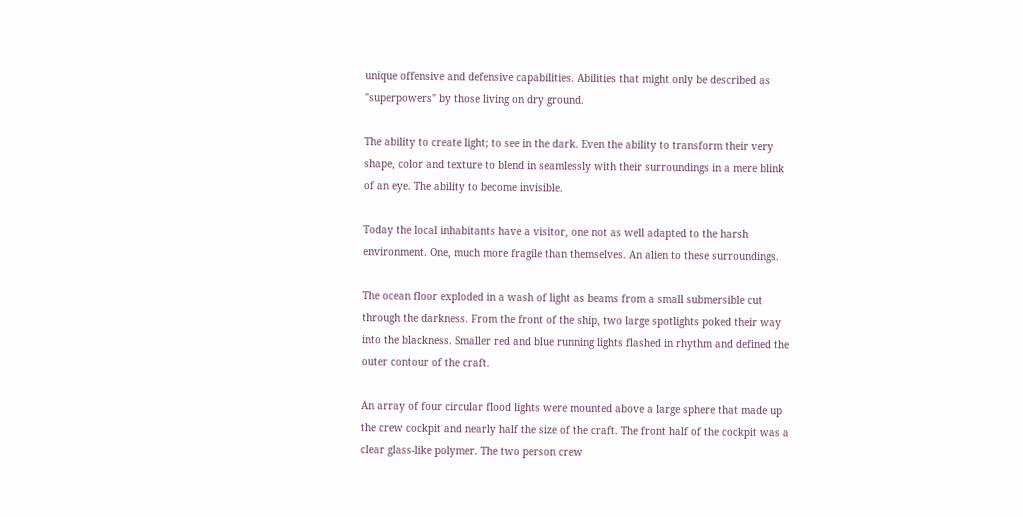unique offensive and defensive capabilities. Abilities that might only be described as "superpowers" by those living on dry ground.

The ability to create light; to see in the dark. Even the ability to transform their very shape, color and texture to blend in seamlessly with their surroundings in a mere blink of an eye. The ability to become invisible.

Today the local inhabitants have a visitor, one not as well adapted to the harsh environment. One, much more fragile than themselves. An alien to these surroundings.

The ocean floor exploded in a wash of light as beams from a small submersible cut through the darkness. From the front of the ship, two large spotlights poked their way into the blackness. Smaller red and blue running lights flashed in rhythm and defined the outer contour of the craft.

An array of four circular flood lights were mounted above a large sphere that made up the crew cockpit and nearly half the size of the craft. The front half of the cockpit was a clear glass-like polymer. The two person crew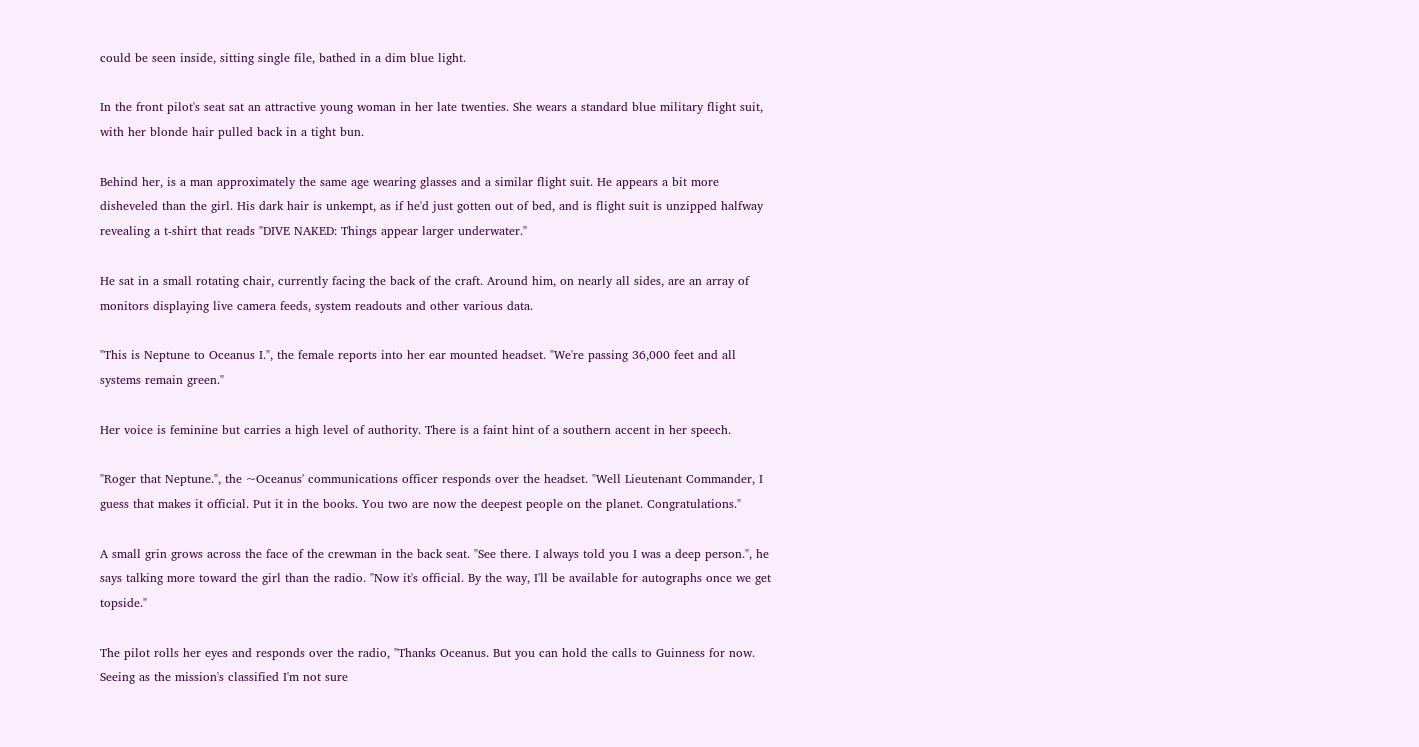could be seen inside, sitting single file, bathed in a dim blue light.

In the front pilot's seat sat an attractive young woman in her late twenties. She wears a standard blue military flight suit, with her blonde hair pulled back in a tight bun.

Behind her, is a man approximately the same age wearing glasses and a similar flight suit. He appears a bit more disheveled than the girl. His dark hair is unkempt, as if he'd just gotten out of bed, and is flight suit is unzipped halfway revealing a t-shirt that reads "DIVE NAKED: Things appear larger underwater."

He sat in a small rotating chair, currently facing the back of the craft. Around him, on nearly all sides, are an array of monitors displaying live camera feeds, system readouts and other various data.

"This is Neptune to Oceanus I.", the female reports into her ear mounted headset. "We're passing 36,000 feet and all systems remain green."

Her voice is feminine but carries a high level of authority. There is a faint hint of a southern accent in her speech.

"Roger that Neptune.", the ~Oceanus' communications officer responds over the headset. "Well Lieutenant Commander, I guess that makes it official. Put it in the books. You two are now the deepest people on the planet. Congratulations."

A small grin grows across the face of the crewman in the back seat. "See there. I always told you I was a deep person.", he says talking more toward the girl than the radio. "Now it's official. By the way, I'll be available for autographs once we get topside."

The pilot rolls her eyes and responds over the radio, "Thanks Oceanus. But you can hold the calls to Guinness for now. Seeing as the mission's classified I'm not sure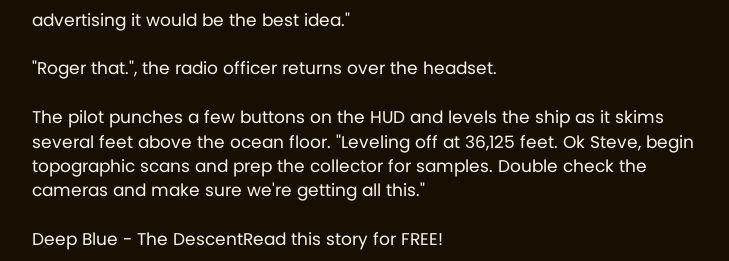advertising it would be the best idea."

"Roger that.", the radio officer returns over the headset.

The pilot punches a few buttons on the HUD and levels the ship as it skims several feet above the ocean floor. "Leveling off at 36,125 feet. Ok Steve, begin topographic scans and prep the collector for samples. Double check the cameras and make sure we're getting all this."

Deep Blue - The DescentRead this story for FREE!